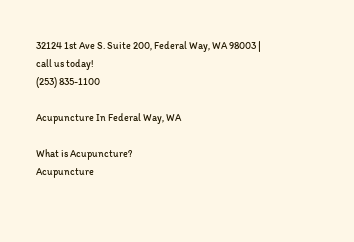32124 1st Ave S. Suite 200, Federal Way, WA 98003 |
call us today!
(253) 835-1100

Acupuncture In Federal Way, WA

What is Acupuncture?
Acupuncture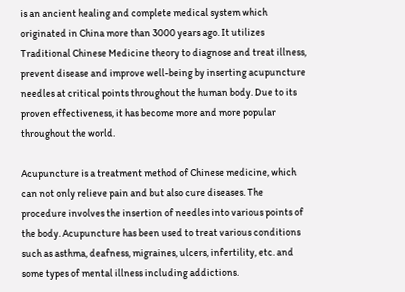is an ancient healing and complete medical system which originated in China more than 3000 years ago. It utilizes Traditional Chinese Medicine theory to diagnose and treat illness, prevent disease and improve well-being by inserting acupuncture needles at critical points throughout the human body. Due to its proven effectiveness, it has become more and more popular throughout the world.

Acupuncture is a treatment method of Chinese medicine, which can not only relieve pain and but also cure diseases. The procedure involves the insertion of needles into various points of the body. Acupuncture has been used to treat various conditions such as asthma, deafness, migraines, ulcers, infertility, etc. and some types of mental illness including addictions.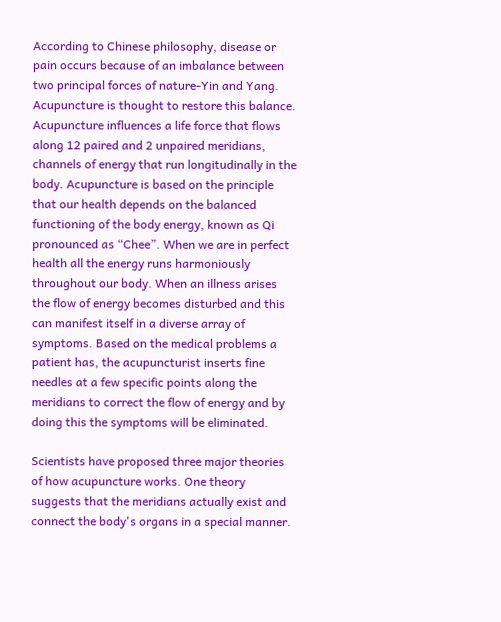According to Chinese philosophy, disease or pain occurs because of an imbalance between two principal forces of nature-Yin and Yang. Acupuncture is thought to restore this balance. Acupuncture influences a life force that flows along 12 paired and 2 unpaired meridians, channels of energy that run longitudinally in the body. Acupuncture is based on the principle that our health depends on the balanced functioning of the body energy, known as Qi
pronounced as “Chee”. When we are in perfect health all the energy runs harmoniously throughout our body. When an illness arises the flow of energy becomes disturbed and this can manifest itself in a diverse array of symptoms. Based on the medical problems a patient has, the acupuncturist inserts fine needles at a few specific points along the meridians to correct the flow of energy and by doing this the symptoms will be eliminated.

Scientists have proposed three major theories of how acupuncture works. One theory suggests that the meridians actually exist and connect the body's organs in a special manner.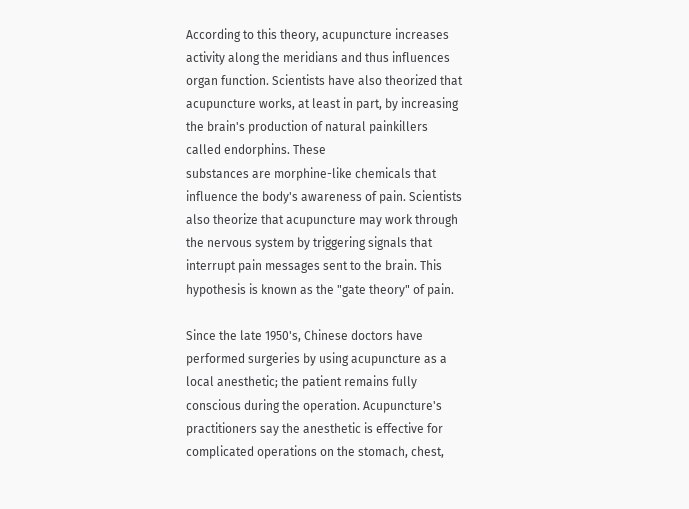According to this theory, acupuncture increases activity along the meridians and thus influences organ function. Scientists have also theorized that acupuncture works, at least in part, by increasing the brain's production of natural painkillers called endorphins. These
substances are morphine-like chemicals that influence the body's awareness of pain. Scientists also theorize that acupuncture may work through the nervous system by triggering signals that interrupt pain messages sent to the brain. This hypothesis is known as the "gate theory" of pain.

Since the late 1950's, Chinese doctors have performed surgeries by using acupuncture as a local anesthetic; the patient remains fully conscious during the operation. Acupuncture's practitioners say the anesthetic is effective for complicated operations on the stomach, chest,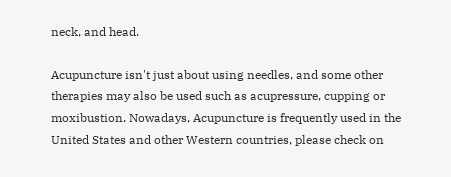neck, and head.

Acupuncture isn't just about using needles, and some other therapies may also be used such as acupressure, cupping or moxibustion. Nowadays, Acupuncture is frequently used in the United States and other Western countries, please check on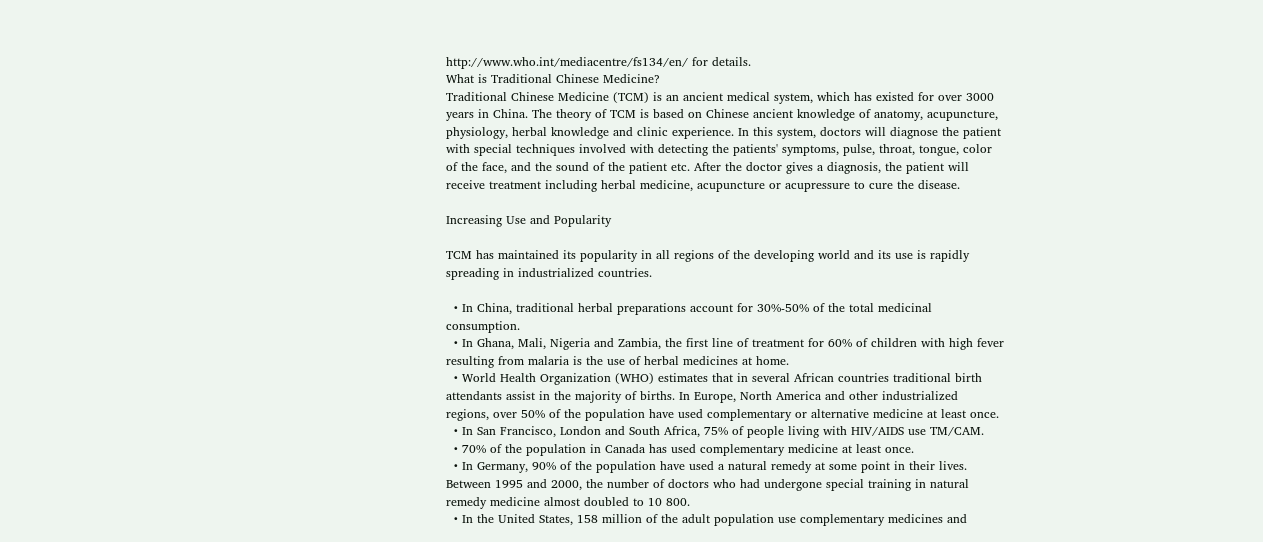http://www.who.int/mediacentre/fs134/en/ for details.
What is Traditional Chinese Medicine?
Traditional Chinese Medicine (TCM) is an ancient medical system, which has existed for over 3000 years in China. The theory of TCM is based on Chinese ancient knowledge of anatomy, acupuncture, physiology, herbal knowledge and clinic experience. In this system, doctors will diagnose the patient with special techniques involved with detecting the patients' symptoms, pulse, throat, tongue, color of the face, and the sound of the patient etc. After the doctor gives a diagnosis, the patient will receive treatment including herbal medicine, acupuncture or acupressure to cure the disease.

Increasing Use and Popularity

TCM has maintained its popularity in all regions of the developing world and its use is rapidly spreading in industrialized countries.

  • In China, traditional herbal preparations account for 30%-50% of the total medicinal consumption.
  • In Ghana, Mali, Nigeria and Zambia, the first line of treatment for 60% of children with high fever resulting from malaria is the use of herbal medicines at home.
  • World Health Organization (WHO) estimates that in several African countries traditional birth attendants assist in the majority of births. In Europe, North America and other industrialized regions, over 50% of the population have used complementary or alternative medicine at least once.
  • In San Francisco, London and South Africa, 75% of people living with HIV/AIDS use TM/CAM.
  • 70% of the population in Canada has used complementary medicine at least once.
  • In Germany, 90% of the population have used a natural remedy at some point in their lives. Between 1995 and 2000, the number of doctors who had undergone special training in natural remedy medicine almost doubled to 10 800.
  • In the United States, 158 million of the adult population use complementary medicines and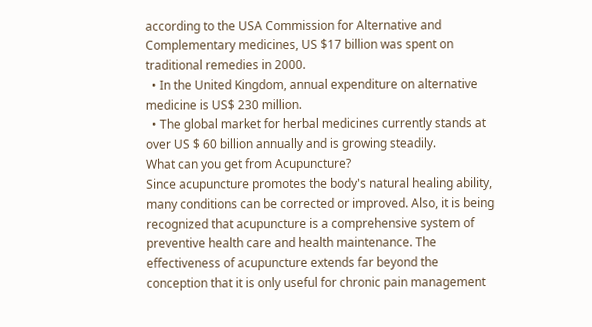according to the USA Commission for Alternative and Complementary medicines, US $17 billion was spent on traditional remedies in 2000.
  • In the United Kingdom, annual expenditure on alternative medicine is US$ 230 million.
  • The global market for herbal medicines currently stands at over US $ 60 billion annually and is growing steadily.
What can you get from Acupuncture?
Since acupuncture promotes the body's natural healing ability, many conditions can be corrected or improved. Also, it is being recognized that acupuncture is a comprehensive system of preventive health care and health maintenance. The effectiveness of acupuncture extends far beyond the conception that it is only useful for chronic pain management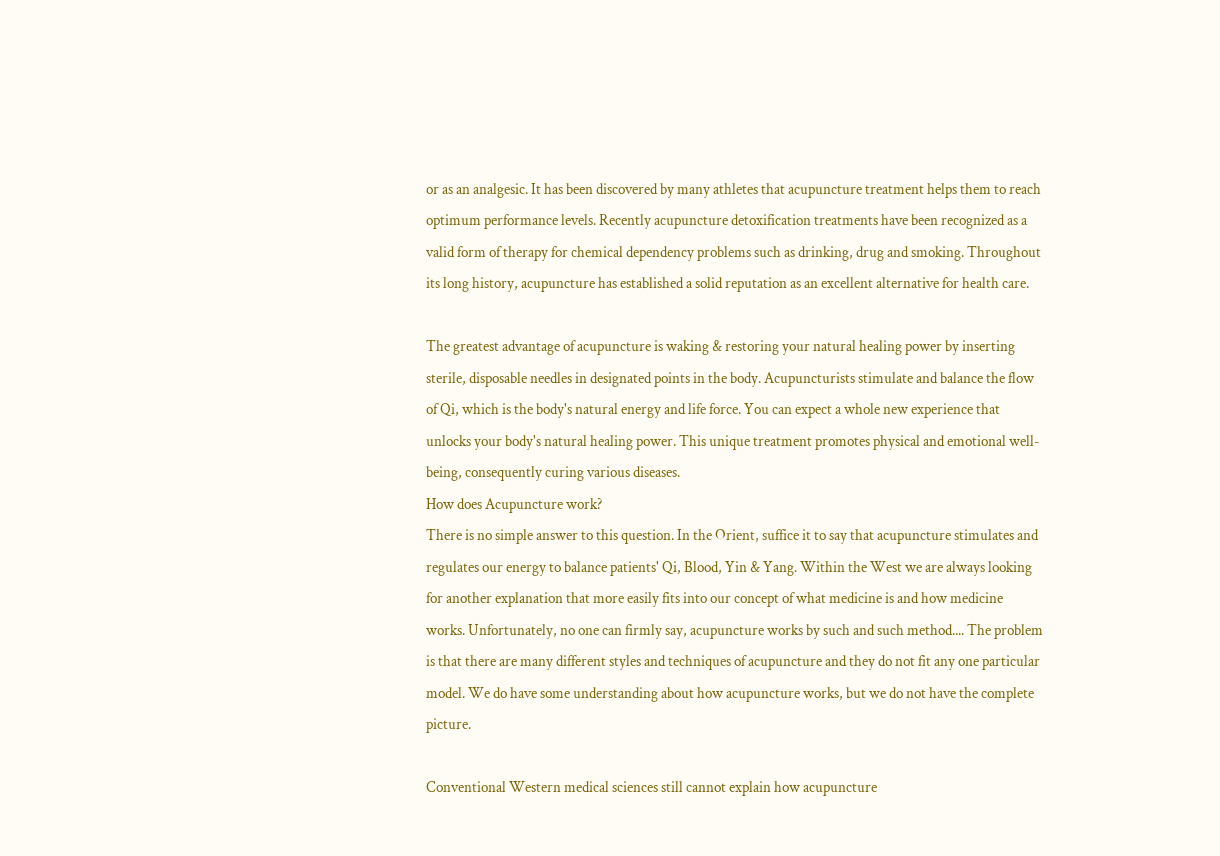or as an analgesic. It has been discovered by many athletes that acupuncture treatment helps them to reach optimum performance levels. Recently acupuncture detoxification treatments have been recognized as a valid form of therapy for chemical dependency problems such as drinking, drug and smoking. Throughout its long history, acupuncture has established a solid reputation as an excellent alternative for health care.

The greatest advantage of acupuncture is waking & restoring your natural healing power by inserting sterile, disposable needles in designated points in the body. Acupuncturists stimulate and balance the flow of Qi, which is the body's natural energy and life force. You can expect a whole new experience that unlocks your body's natural healing power. This unique treatment promotes physical and emotional well-being, consequently curing various diseases.
How does Acupuncture work?
There is no simple answer to this question. In the Orient, suffice it to say that acupuncture stimulates and regulates our energy to balance patients' Qi, Blood, Yin & Yang. Within the West we are always looking for another explanation that more easily fits into our concept of what medicine is and how medicine works. Unfortunately, no one can firmly say, acupuncture works by such and such method.... The problem is that there are many different styles and techniques of acupuncture and they do not fit any one particular model. We do have some understanding about how acupuncture works, but we do not have the complete picture.

Conventional Western medical sciences still cannot explain how acupuncture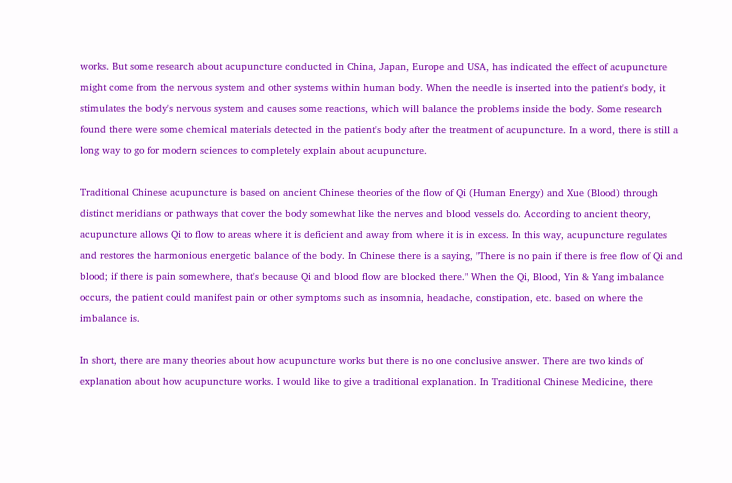works. But some research about acupuncture conducted in China, Japan, Europe and USA, has indicated the effect of acupuncture might come from the nervous system and other systems within human body. When the needle is inserted into the patient's body, it stimulates the body's nervous system and causes some reactions, which will balance the problems inside the body. Some research found there were some chemical materials detected in the patient's body after the treatment of acupuncture. In a word, there is still a long way to go for modern sciences to completely explain about acupuncture.

Traditional Chinese acupuncture is based on ancient Chinese theories of the flow of Qi (Human Energy) and Xue (Blood) through distinct meridians or pathways that cover the body somewhat like the nerves and blood vessels do. According to ancient theory, acupuncture allows Qi to flow to areas where it is deficient and away from where it is in excess. In this way, acupuncture regulates and restores the harmonious energetic balance of the body. In Chinese there is a saying, "There is no pain if there is free flow of Qi and blood; if there is pain somewhere, that's because Qi and blood flow are blocked there." When the Qi, Blood, Yin & Yang imbalance occurs, the patient could manifest pain or other symptoms such as insomnia, headache, constipation, etc. based on where the imbalance is.

In short, there are many theories about how acupuncture works but there is no one conclusive answer. There are two kinds of explanation about how acupuncture works. I would like to give a traditional explanation. In Traditional Chinese Medicine, there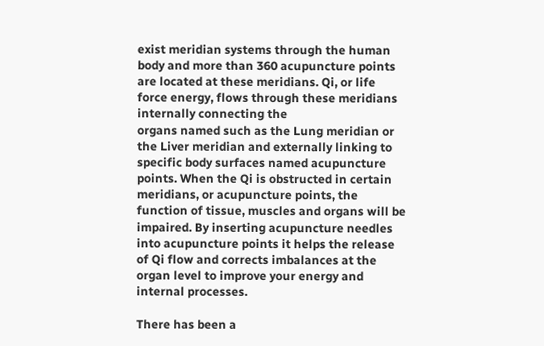exist meridian systems through the human body and more than 360 acupuncture points are located at these meridians. Qi, or life force energy, flows through these meridians internally connecting the
organs named such as the Lung meridian or the Liver meridian and externally linking to specific body surfaces named acupuncture points. When the Qi is obstructed in certain meridians, or acupuncture points, the function of tissue, muscles and organs will be impaired. By inserting acupuncture needles into acupuncture points it helps the release of Qi flow and corrects imbalances at the organ level to improve your energy and internal processes.

There has been a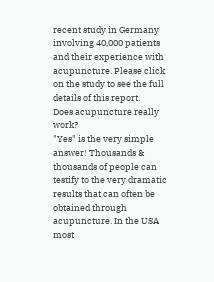recent study in Germany involving 40,000 patients and their experience with acupuncture. Please click on the study to see the full details of this report.
Does acupuncture really work?
"Yes" is the very simple answer! Thousands & thousands of people can testify to the very dramatic results that can often be obtained through acupuncture. In the USA most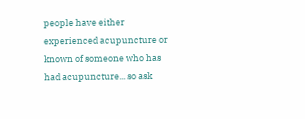people have either experienced acupuncture or known of someone who has had acupuncture... so ask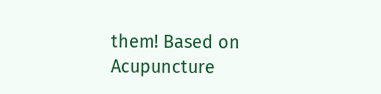them! Based on Acupuncture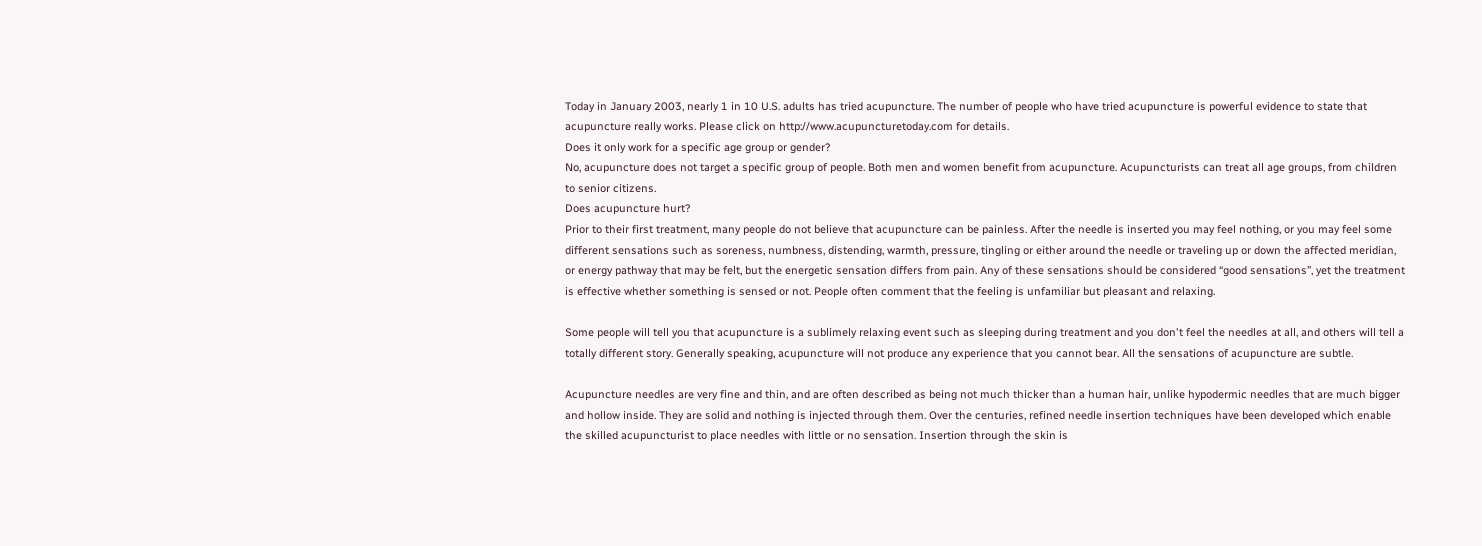Today in January 2003, nearly 1 in 10 U.S. adults has tried acupuncture. The number of people who have tried acupuncture is powerful evidence to state that acupuncture really works. Please click on http://www.acupuncturetoday.com for details.
Does it only work for a specific age group or gender?
No, acupuncture does not target a specific group of people. Both men and women benefit from acupuncture. Acupuncturists can treat all age groups, from children to senior citizens.
Does acupuncture hurt?
Prior to their first treatment, many people do not believe that acupuncture can be painless. After the needle is inserted you may feel nothing, or you may feel some different sensations such as soreness, numbness, distending, warmth, pressure, tingling or either around the needle or traveling up or down the affected meridian, or energy pathway that may be felt, but the energetic sensation differs from pain. Any of these sensations should be considered “good sensations”, yet the treatment is effective whether something is sensed or not. People often comment that the feeling is unfamiliar but pleasant and relaxing.

Some people will tell you that acupuncture is a sublimely relaxing event such as sleeping during treatment and you don't feel the needles at all, and others will tell a totally different story. Generally speaking, acupuncture will not produce any experience that you cannot bear. All the sensations of acupuncture are subtle.

Acupuncture needles are very fine and thin, and are often described as being not much thicker than a human hair, unlike hypodermic needles that are much bigger and hollow inside. They are solid and nothing is injected through them. Over the centuries, refined needle insertion techniques have been developed which enable the skilled acupuncturist to place needles with little or no sensation. Insertion through the skin is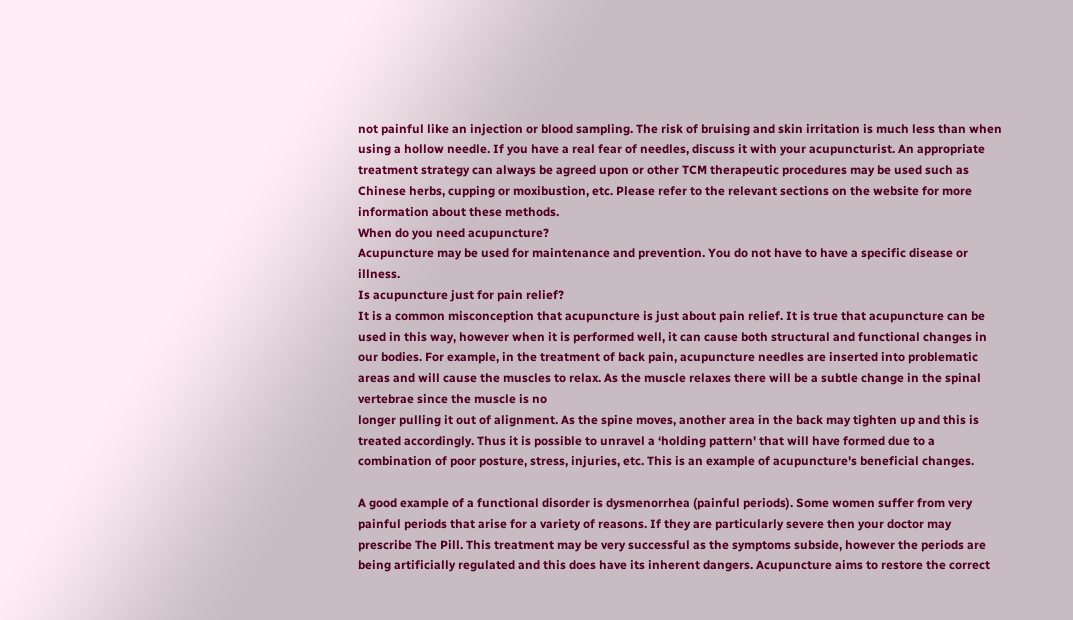not painful like an injection or blood sampling. The risk of bruising and skin irritation is much less than when using a hollow needle. If you have a real fear of needles, discuss it with your acupuncturist. An appropriate treatment strategy can always be agreed upon or other TCM therapeutic procedures may be used such as Chinese herbs, cupping or moxibustion, etc. Please refer to the relevant sections on the website for more information about these methods.
When do you need acupuncture?
Acupuncture may be used for maintenance and prevention. You do not have to have a specific disease or illness.
Is acupuncture just for pain relief?
It is a common misconception that acupuncture is just about pain relief. It is true that acupuncture can be used in this way, however when it is performed well, it can cause both structural and functional changes in our bodies. For example, in the treatment of back pain, acupuncture needles are inserted into problematic areas and will cause the muscles to relax. As the muscle relaxes there will be a subtle change in the spinal vertebrae since the muscle is no
longer pulling it out of alignment. As the spine moves, another area in the back may tighten up and this is treated accordingly. Thus it is possible to unravel a ‘holding pattern' that will have formed due to a combination of poor posture, stress, injuries, etc. This is an example of acupuncture's beneficial changes.

A good example of a functional disorder is dysmenorrhea (painful periods). Some women suffer from very painful periods that arise for a variety of reasons. If they are particularly severe then your doctor may prescribe The Pill. This treatment may be very successful as the symptoms subside, however the periods are being artificially regulated and this does have its inherent dangers. Acupuncture aims to restore the correct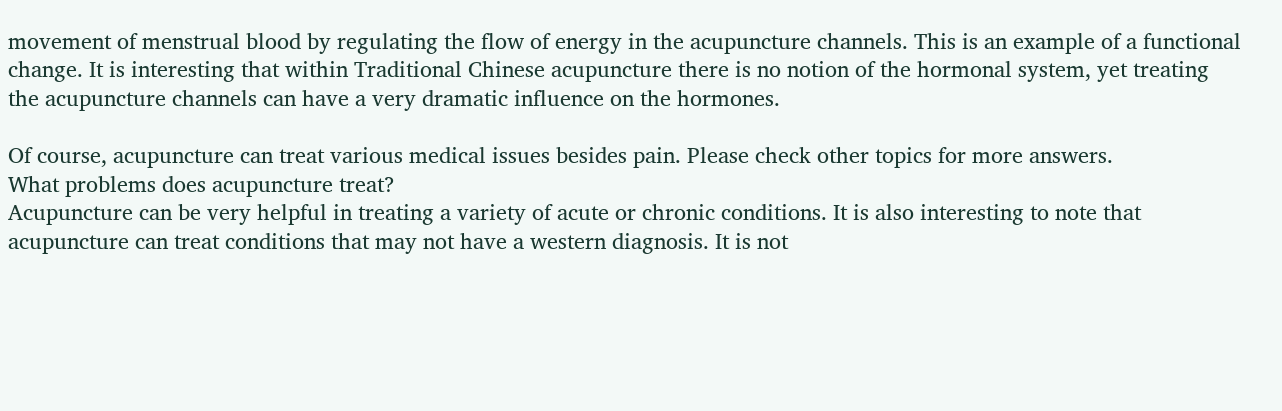movement of menstrual blood by regulating the flow of energy in the acupuncture channels. This is an example of a functional change. It is interesting that within Traditional Chinese acupuncture there is no notion of the hormonal system, yet treating the acupuncture channels can have a very dramatic influence on the hormones.

Of course, acupuncture can treat various medical issues besides pain. Please check other topics for more answers.
What problems does acupuncture treat?
Acupuncture can be very helpful in treating a variety of acute or chronic conditions. It is also interesting to note that acupuncture can treat conditions that may not have a western diagnosis. It is not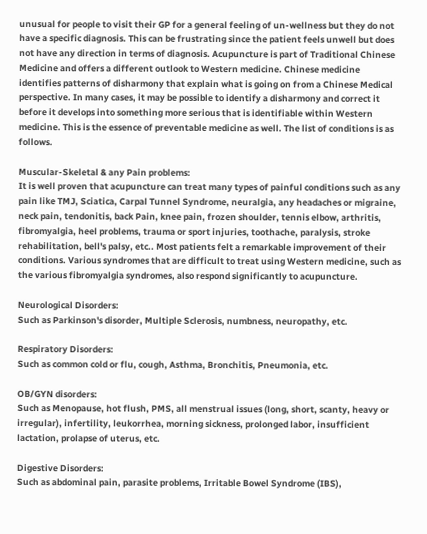unusual for people to visit their GP for a general feeling of un-wellness but they do not have a specific diagnosis. This can be frustrating since the patient feels unwell but does not have any direction in terms of diagnosis. Acupuncture is part of Traditional Chinese Medicine and offers a different outlook to Western medicine. Chinese medicine identifies patterns of disharmony that explain what is going on from a Chinese Medical perspective. In many cases, it may be possible to identify a disharmony and correct it before it develops into something more serious that is identifiable within Western medicine. This is the essence of preventable medicine as well. The list of conditions is as follows.

Muscular-Skeletal & any Pain problems:
It is well proven that acupuncture can treat many types of painful conditions such as any pain like TMJ, Sciatica, Carpal Tunnel Syndrome, neuralgia, any headaches or migraine, neck pain, tendonitis, back Pain, knee pain, frozen shoulder, tennis elbow, arthritis, fibromyalgia, heel problems, trauma or sport injuries, toothache, paralysis, stroke rehabilitation, bell's palsy, etc.. Most patients felt a remarkable improvement of their conditions. Various syndromes that are difficult to treat using Western medicine, such as the various fibromyalgia syndromes, also respond significantly to acupuncture.

Neurological Disorders:
Such as Parkinson's disorder, Multiple Sclerosis, numbness, neuropathy, etc.

Respiratory Disorders:
Such as common cold or flu, cough, Asthma, Bronchitis, Pneumonia, etc.

OB/GYN disorders:
Such as Menopause, hot flush, PMS, all menstrual issues (long, short, scanty, heavy or irregular), infertility, leukorrhea, morning sickness, prolonged labor, insufficient lactation, prolapse of uterus, etc.

Digestive Disorders:
Such as abdominal pain, parasite problems, Irritable Bowel Syndrome (IBS),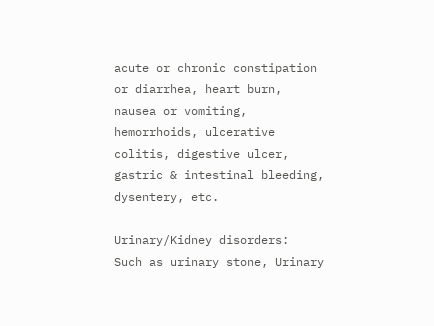acute or chronic constipation or diarrhea, heart burn, nausea or vomiting, hemorrhoids, ulcerative colitis, digestive ulcer, gastric & intestinal bleeding, dysentery, etc.

Urinary/Kidney disorders:
Such as urinary stone, Urinary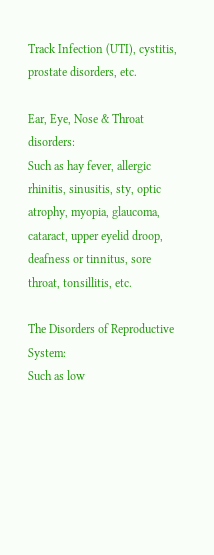Track Infection (UTI), cystitis, prostate disorders, etc.

Ear, Eye, Nose & Throat disorders:
Such as hay fever, allergic rhinitis, sinusitis, sty, optic atrophy, myopia, glaucoma, cataract, upper eyelid droop, deafness or tinnitus, sore throat, tonsillitis, etc.

The Disorders of Reproductive System:
Such as low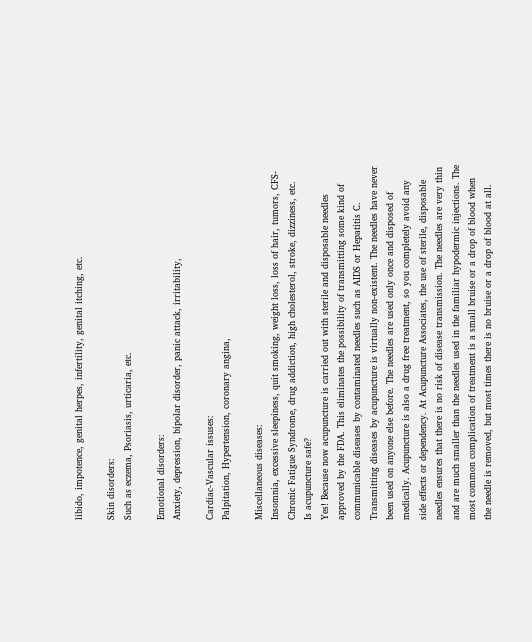libido, impotence, genital herpes, infertility, genital itching, etc.

Skin disorders:
Such as eczema, Psoriasis, urticaria, etc.

Emotional disorders:
Anxiety, depression, bipolar disorder, panic attack, irritability,

Cardiac-Vascular issuses:
Palpitation, Hypertension, coronary angina,

Miscellaneous diseases:
Insomnia, excessive sleepiness, quit smoking, weight loss, loss of hair, tumors, CFS-Chronic Fatigue Syndrome, drug addiction, high cholesterol, stroke, dizziness, etc.
Is acupuncture safe?
Yes! Because now acupuncture is carried out with sterile and disposable needles approved by the FDA. This eliminates the possibility of transmitting some kind of communicable diseases by contaminated needles such as AIDS or Hepatitis C. Transmitting diseases by acupuncture is virtually non-existent. The needles have never been used on anyone else before. The needles are used only once and disposed of medically. Acupuncture is also a drug free treatment, so you completely avoid any side effects or dependency. At Acupuncture Associates, the use of sterile, disposable needles ensures that there is no risk of disease transmission. The needles are very thin and are much smaller than the needles used in the familiar hypodermic injections. The most common complication of treatment is a small bruise or a drop of blood when the needle is removed, but most times there is no bruise or a drop of blood at all.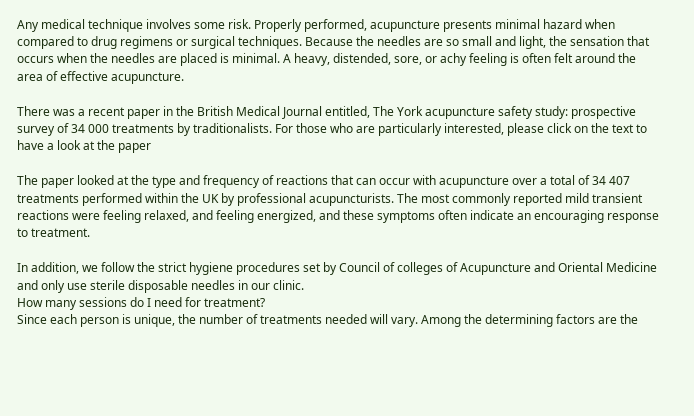Any medical technique involves some risk. Properly performed, acupuncture presents minimal hazard when compared to drug regimens or surgical techniques. Because the needles are so small and light, the sensation that occurs when the needles are placed is minimal. A heavy, distended, sore, or achy feeling is often felt around the area of effective acupuncture.

There was a recent paper in the British Medical Journal entitled, The York acupuncture safety study: prospective survey of 34 000 treatments by traditionalists. For those who are particularly interested, please click on the text to have a look at the paper

The paper looked at the type and frequency of reactions that can occur with acupuncture over a total of 34 407 treatments performed within the UK by professional acupuncturists. The most commonly reported mild transient reactions were feeling relaxed, and feeling energized, and these symptoms often indicate an encouraging response to treatment.

In addition, we follow the strict hygiene procedures set by Council of colleges of Acupuncture and Oriental Medicine and only use sterile disposable needles in our clinic.
How many sessions do I need for treatment?
Since each person is unique, the number of treatments needed will vary. Among the determining factors are the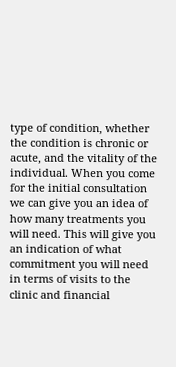type of condition, whether the condition is chronic or acute, and the vitality of the individual. When you come for the initial consultation we can give you an idea of how many treatments you will need. This will give you an indication of what commitment you will need in terms of visits to the clinic and financial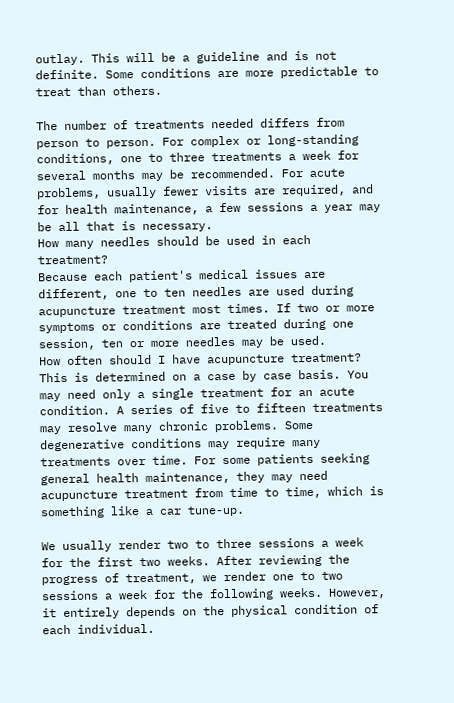outlay. This will be a guideline and is not definite. Some conditions are more predictable to treat than others.

The number of treatments needed differs from person to person. For complex or long-standing conditions, one to three treatments a week for several months may be recommended. For acute problems, usually fewer visits are required, and for health maintenance, a few sessions a year may be all that is necessary.
How many needles should be used in each treatment?
Because each patient's medical issues are different, one to ten needles are used during acupuncture treatment most times. If two or more symptoms or conditions are treated during one session, ten or more needles may be used.
How often should I have acupuncture treatment?
This is determined on a case by case basis. You may need only a single treatment for an acute condition. A series of five to fifteen treatments may resolve many chronic problems. Some degenerative conditions may require many treatments over time. For some patients seeking general health maintenance, they may need acupuncture treatment from time to time, which is something like a car tune-up.

We usually render two to three sessions a week for the first two weeks. After reviewing the progress of treatment, we render one to two sessions a week for the following weeks. However, it entirely depends on the physical condition of each individual.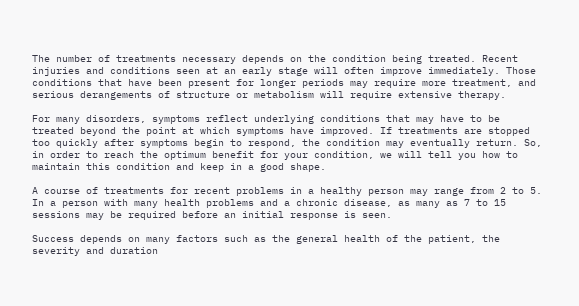The number of treatments necessary depends on the condition being treated. Recent injuries and conditions seen at an early stage will often improve immediately. Those conditions that have been present for longer periods may require more treatment, and serious derangements of structure or metabolism will require extensive therapy.

For many disorders, symptoms reflect underlying conditions that may have to be treated beyond the point at which symptoms have improved. If treatments are stopped too quickly after symptoms begin to respond, the condition may eventually return. So, in order to reach the optimum benefit for your condition, we will tell you how to maintain this condition and keep in a good shape.

A course of treatments for recent problems in a healthy person may range from 2 to 5. In a person with many health problems and a chronic disease, as many as 7 to 15 sessions may be required before an initial response is seen.

Success depends on many factors such as the general health of the patient, the severity and duration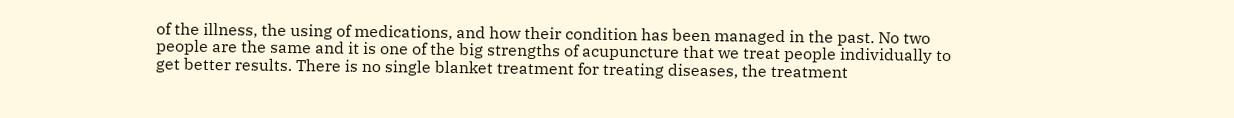of the illness, the using of medications, and how their condition has been managed in the past. No two people are the same and it is one of the big strengths of acupuncture that we treat people individually to get better results. There is no single blanket treatment for treating diseases, the treatment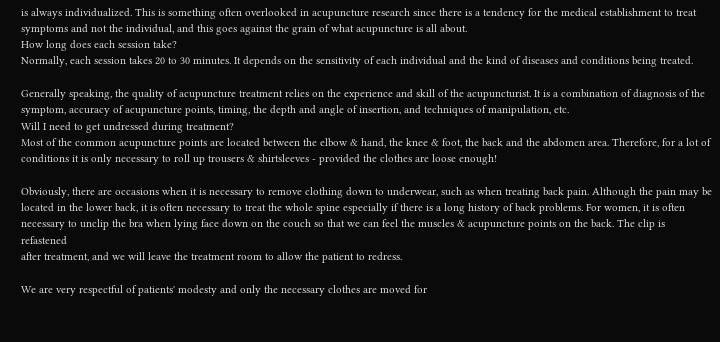is always individualized. This is something often overlooked in acupuncture research since there is a tendency for the medical establishment to treat symptoms and not the individual, and this goes against the grain of what acupuncture is all about.
How long does each session take?
Normally, each session takes 20 to 30 minutes. It depends on the sensitivity of each individual and the kind of diseases and conditions being treated.

Generally speaking, the quality of acupuncture treatment relies on the experience and skill of the acupuncturist. It is a combination of diagnosis of the symptom, accuracy of acupuncture points, timing, the depth and angle of insertion, and techniques of manipulation, etc.
Will I need to get undressed during treatment?
Most of the common acupuncture points are located between the elbow & hand, the knee & foot, the back and the abdomen area. Therefore, for a lot of conditions it is only necessary to roll up trousers & shirtsleeves - provided the clothes are loose enough!

Obviously, there are occasions when it is necessary to remove clothing down to underwear, such as when treating back pain. Although the pain may be located in the lower back, it is often necessary to treat the whole spine especially if there is a long history of back problems. For women, it is often necessary to unclip the bra when lying face down on the couch so that we can feel the muscles & acupuncture points on the back. The clip is refastened
after treatment, and we will leave the treatment room to allow the patient to redress.

We are very respectful of patients' modesty and only the necessary clothes are moved for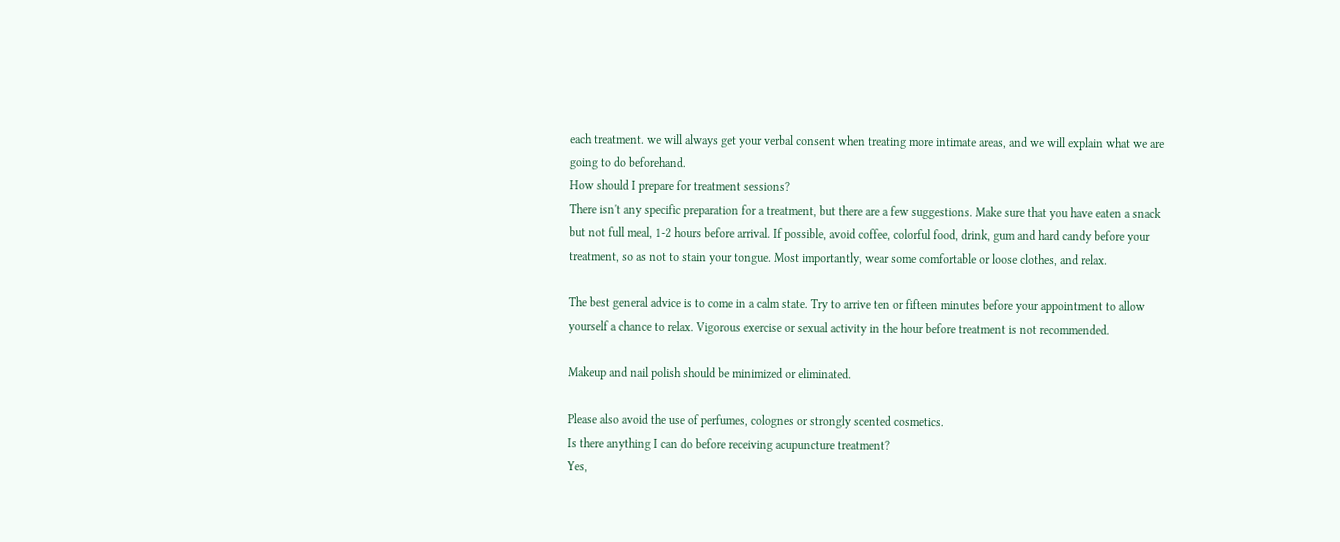each treatment. we will always get your verbal consent when treating more intimate areas, and we will explain what we are going to do beforehand.
How should I prepare for treatment sessions?
There isn't any specific preparation for a treatment, but there are a few suggestions. Make sure that you have eaten a snack but not full meal, 1-2 hours before arrival. If possible, avoid coffee, colorful food, drink, gum and hard candy before your treatment, so as not to stain your tongue. Most importantly, wear some comfortable or loose clothes, and relax.

The best general advice is to come in a calm state. Try to arrive ten or fifteen minutes before your appointment to allow yourself a chance to relax. Vigorous exercise or sexual activity in the hour before treatment is not recommended.

Makeup and nail polish should be minimized or eliminated.

Please also avoid the use of perfumes, colognes or strongly scented cosmetics.
Is there anything I can do before receiving acupuncture treatment?
Yes,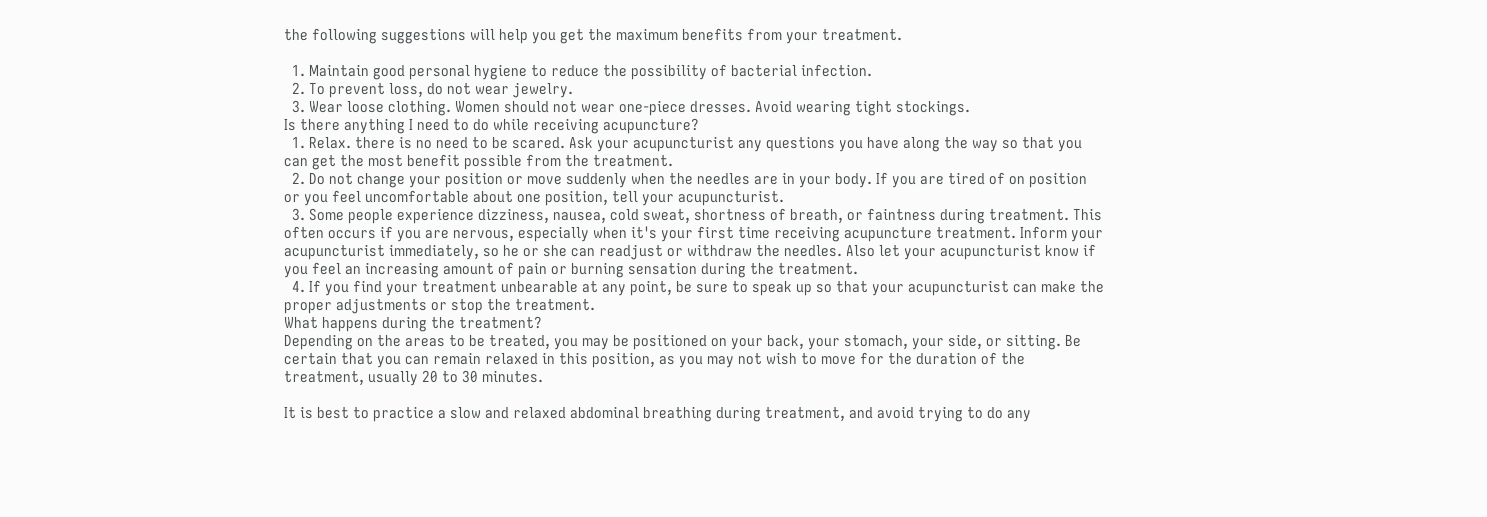the following suggestions will help you get the maximum benefits from your treatment.

  1. Maintain good personal hygiene to reduce the possibility of bacterial infection.
  2. To prevent loss, do not wear jewelry.
  3. Wear loose clothing. Women should not wear one-piece dresses. Avoid wearing tight stockings.
Is there anything I need to do while receiving acupuncture?
  1. Relax. there is no need to be scared. Ask your acupuncturist any questions you have along the way so that you can get the most benefit possible from the treatment.
  2. Do not change your position or move suddenly when the needles are in your body. If you are tired of on position or you feel uncomfortable about one position, tell your acupuncturist.
  3. Some people experience dizziness, nausea, cold sweat, shortness of breath, or faintness during treatment. This often occurs if you are nervous, especially when it's your first time receiving acupuncture treatment. Inform your acupuncturist immediately, so he or she can readjust or withdraw the needles. Also let your acupuncturist know if you feel an increasing amount of pain or burning sensation during the treatment.
  4. If you find your treatment unbearable at any point, be sure to speak up so that your acupuncturist can make the proper adjustments or stop the treatment.
What happens during the treatment?
Depending on the areas to be treated, you may be positioned on your back, your stomach, your side, or sitting. Be certain that you can remain relaxed in this position, as you may not wish to move for the duration of the treatment, usually 20 to 30 minutes.

It is best to practice a slow and relaxed abdominal breathing during treatment, and avoid trying to do any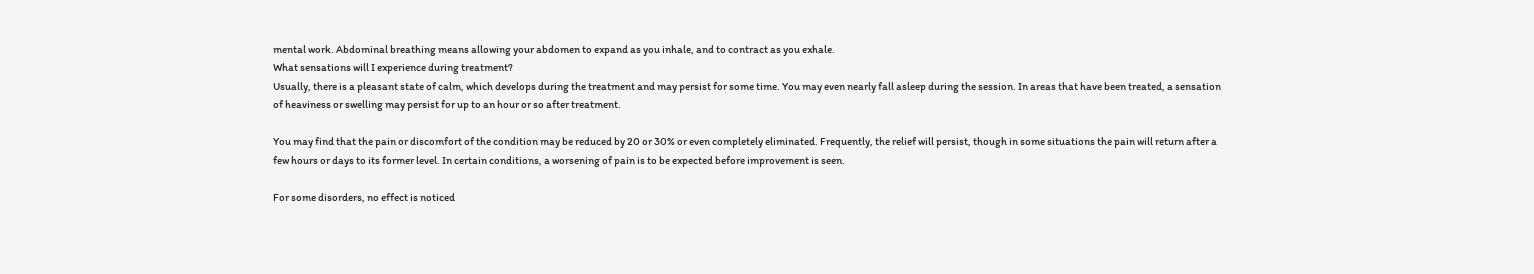mental work. Abdominal breathing means allowing your abdomen to expand as you inhale, and to contract as you exhale.
What sensations will I experience during treatment?
Usually, there is a pleasant state of calm, which develops during the treatment and may persist for some time. You may even nearly fall asleep during the session. In areas that have been treated, a sensation of heaviness or swelling may persist for up to an hour or so after treatment.

You may find that the pain or discomfort of the condition may be reduced by 20 or 30% or even completely eliminated. Frequently, the relief will persist, though in some situations the pain will return after a few hours or days to its former level. In certain conditions, a worsening of pain is to be expected before improvement is seen.

For some disorders, no effect is noticed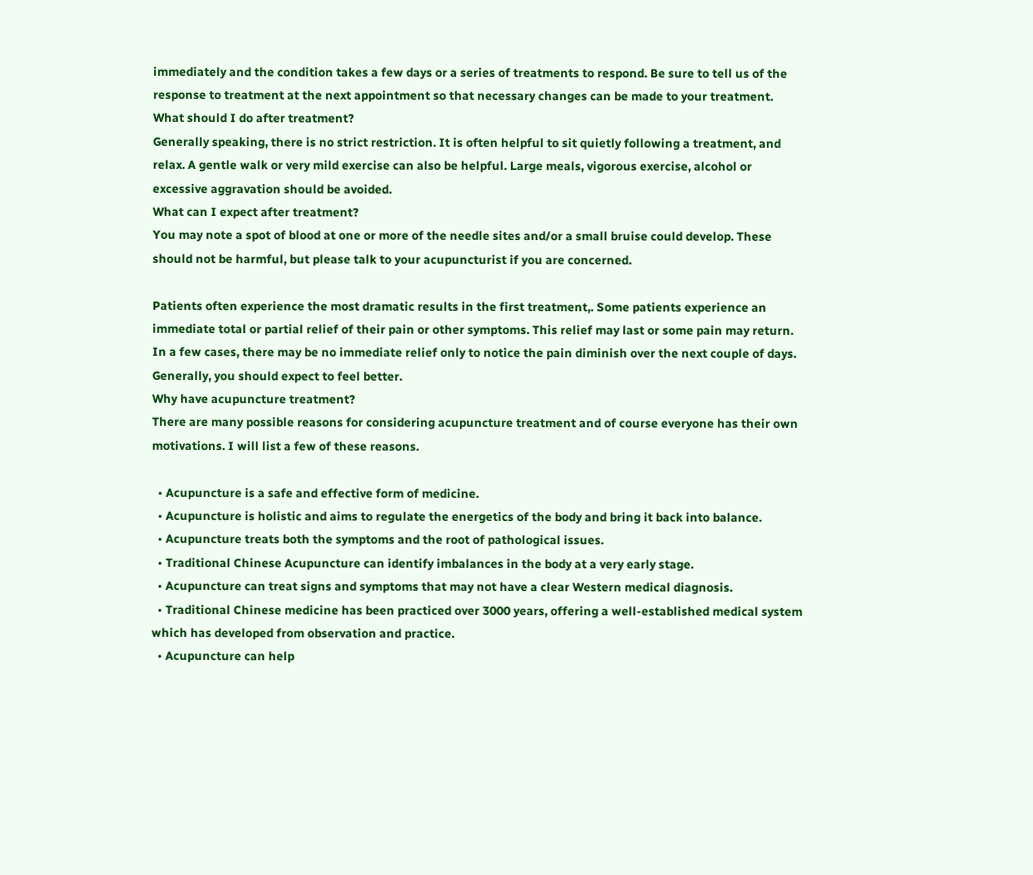immediately and the condition takes a few days or a series of treatments to respond. Be sure to tell us of the response to treatment at the next appointment so that necessary changes can be made to your treatment.
What should I do after treatment?
Generally speaking, there is no strict restriction. It is often helpful to sit quietly following a treatment, and relax. A gentle walk or very mild exercise can also be helpful. Large meals, vigorous exercise, alcohol or excessive aggravation should be avoided.
What can I expect after treatment?
You may note a spot of blood at one or more of the needle sites and/or a small bruise could develop. These should not be harmful, but please talk to your acupuncturist if you are concerned.

Patients often experience the most dramatic results in the first treatment,. Some patients experience an immediate total or partial relief of their pain or other symptoms. This relief may last or some pain may return. In a few cases, there may be no immediate relief only to notice the pain diminish over the next couple of days. Generally, you should expect to feel better.
Why have acupuncture treatment?
There are many possible reasons for considering acupuncture treatment and of course everyone has their own
motivations. I will list a few of these reasons.

  • Acupuncture is a safe and effective form of medicine.
  • Acupuncture is holistic and aims to regulate the energetics of the body and bring it back into balance.
  • Acupuncture treats both the symptoms and the root of pathological issues.
  • Traditional Chinese Acupuncture can identify imbalances in the body at a very early stage.
  • Acupuncture can treat signs and symptoms that may not have a clear Western medical diagnosis.
  • Traditional Chinese medicine has been practiced over 3000 years, offering a well-established medical system which has developed from observation and practice.
  • Acupuncture can help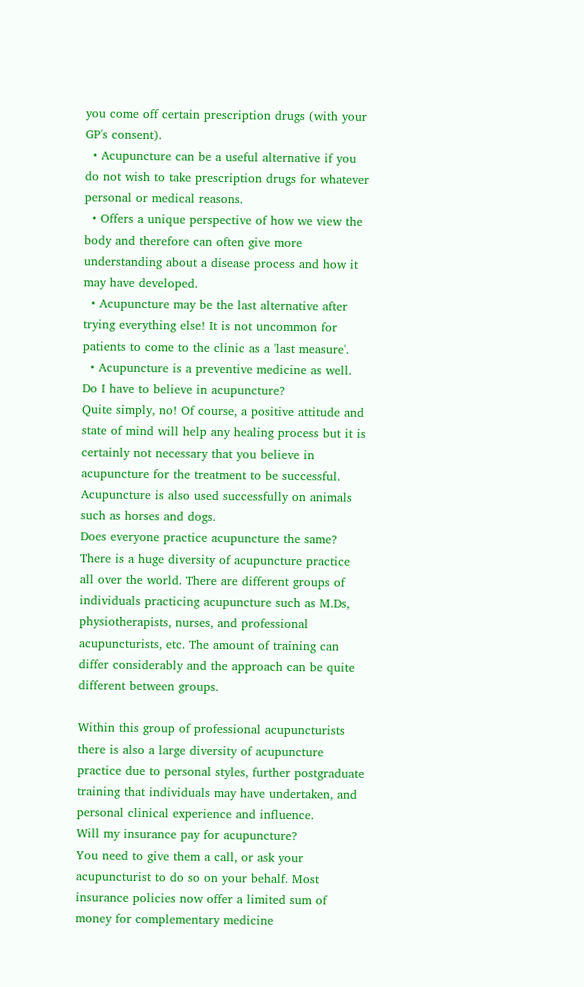you come off certain prescription drugs (with your GP's consent).
  • Acupuncture can be a useful alternative if you do not wish to take prescription drugs for whatever personal or medical reasons.
  • Offers a unique perspective of how we view the body and therefore can often give more understanding about a disease process and how it may have developed.
  • Acupuncture may be the last alternative after trying everything else! It is not uncommon for patients to come to the clinic as a 'last measure'.
  • Acupuncture is a preventive medicine as well.
Do I have to believe in acupuncture?
Quite simply, no! Of course, a positive attitude and state of mind will help any healing process but it is certainly not necessary that you believe in acupuncture for the treatment to be successful. Acupuncture is also used successfully on animals such as horses and dogs.
Does everyone practice acupuncture the same?
There is a huge diversity of acupuncture practice all over the world. There are different groups of individuals practicing acupuncture such as M.Ds, physiotherapists, nurses, and professional acupuncturists, etc. The amount of training can differ considerably and the approach can be quite different between groups.

Within this group of professional acupuncturists there is also a large diversity of acupuncture practice due to personal styles, further postgraduate training that individuals may have undertaken, and personal clinical experience and influence.
Will my insurance pay for acupuncture?
You need to give them a call, or ask your acupuncturist to do so on your behalf. Most insurance policies now offer a limited sum of money for complementary medicine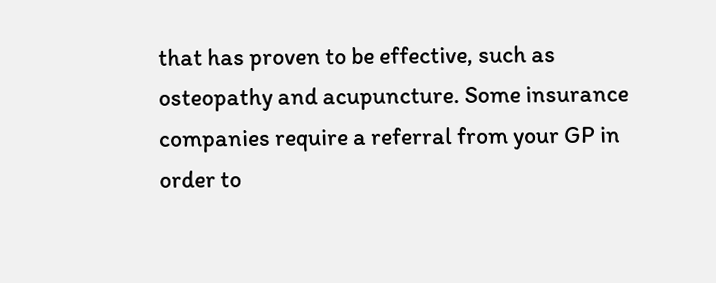that has proven to be effective, such as osteopathy and acupuncture. Some insurance companies require a referral from your GP in order to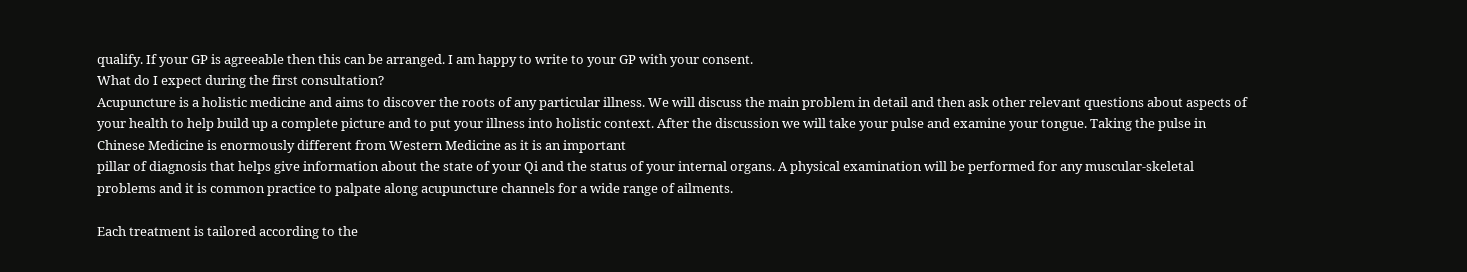qualify. If your GP is agreeable then this can be arranged. I am happy to write to your GP with your consent.
What do I expect during the first consultation?
Acupuncture is a holistic medicine and aims to discover the roots of any particular illness. We will discuss the main problem in detail and then ask other relevant questions about aspects of your health to help build up a complete picture and to put your illness into holistic context. After the discussion we will take your pulse and examine your tongue. Taking the pulse in Chinese Medicine is enormously different from Western Medicine as it is an important
pillar of diagnosis that helps give information about the state of your Qi and the status of your internal organs. A physical examination will be performed for any muscular-skeletal problems and it is common practice to palpate along acupuncture channels for a wide range of ailments.

Each treatment is tailored according to the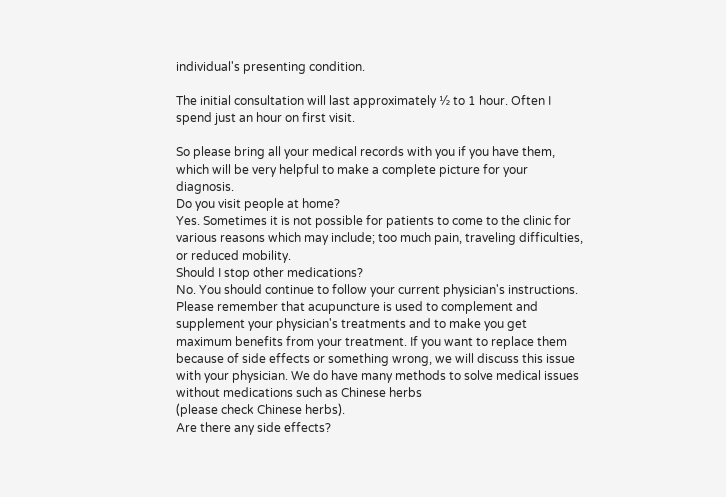individual's presenting condition.

The initial consultation will last approximately ½ to 1 hour. Often I spend just an hour on first visit.

So please bring all your medical records with you if you have them, which will be very helpful to make a complete picture for your diagnosis.
Do you visit people at home?
Yes. Sometimes it is not possible for patients to come to the clinic for various reasons which may include; too much pain, traveling difficulties, or reduced mobility.
Should I stop other medications?
No. You should continue to follow your current physician's instructions. Please remember that acupuncture is used to complement and supplement your physician's treatments and to make you get maximum benefits from your treatment. If you want to replace them because of side effects or something wrong, we will discuss this issue with your physician. We do have many methods to solve medical issues without medications such as Chinese herbs
(please check Chinese herbs).
Are there any side effects?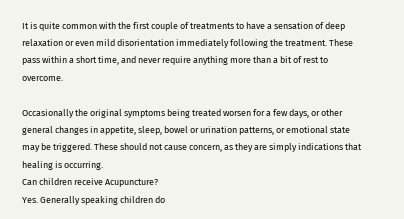It is quite common with the first couple of treatments to have a sensation of deep relaxation or even mild disorientation immediately following the treatment. These pass within a short time, and never require anything more than a bit of rest to overcome.

Occasionally the original symptoms being treated worsen for a few days, or other general changes in appetite, sleep, bowel or urination patterns, or emotional state may be triggered. These should not cause concern, as they are simply indications that healing is occurring.
Can children receive Acupuncture?
Yes. Generally speaking children do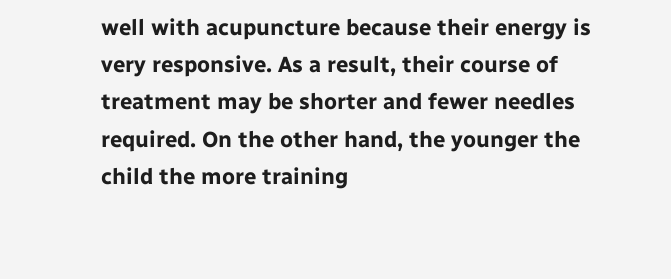well with acupuncture because their energy is very responsive. As a result, their course of treatment may be shorter and fewer needles required. On the other hand, the younger the child the more training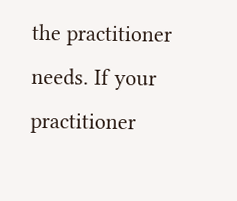the practitioner needs. If your practitioner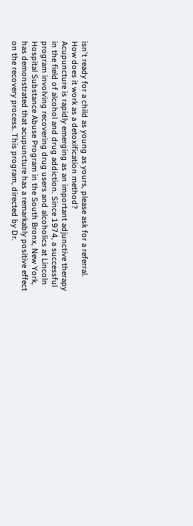isn't ready for a child as young as yours, please ask for a referral.
How does it work as a detoxification method?
Acupuncture is rapidly emerging as an important adjunctive therapy in the field of alcohol and drug addiction. Since 1974, a successful program involving recovering drug users and alcoholics at Lincoln Hospital Substance Abuse Program in the South Bronx, New York, has demonstrated that acupuncture has a remarkably positive effect on the recovery process. This program, directed by Dr.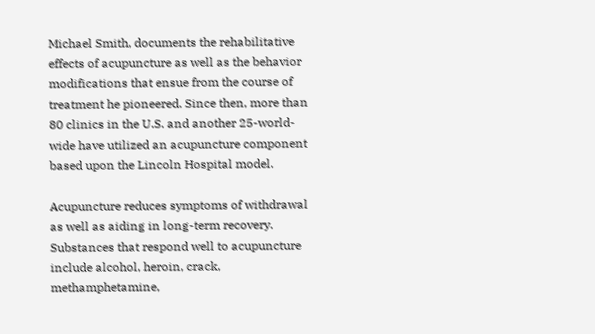Michael Smith, documents the rehabilitative effects of acupuncture as well as the behavior modifications that ensue from the course of treatment he pioneered. Since then, more than 80 clinics in the U.S. and another 25-world-wide have utilized an acupuncture component based upon the Lincoln Hospital model.

Acupuncture reduces symptoms of withdrawal as well as aiding in long-term recovery. Substances that respond well to acupuncture include alcohol, heroin, crack, methamphetamine,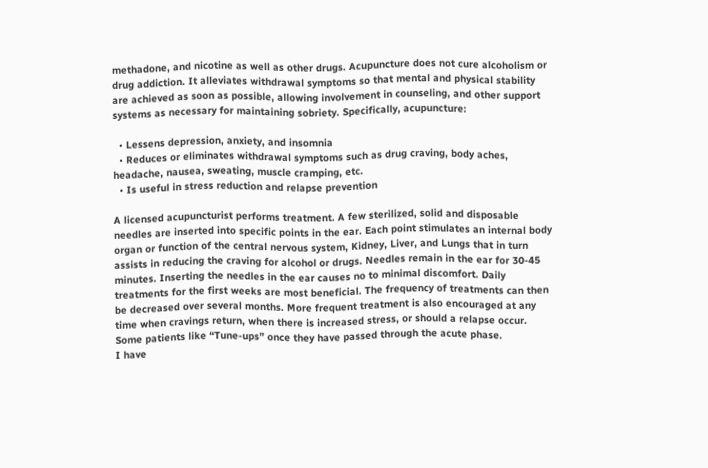methadone, and nicotine as well as other drugs. Acupuncture does not cure alcoholism or drug addiction. It alleviates withdrawal symptoms so that mental and physical stability are achieved as soon as possible, allowing involvement in counseling, and other support systems as necessary for maintaining sobriety. Specifically, acupuncture:

  • Lessens depression, anxiety, and insomnia
  • Reduces or eliminates withdrawal symptoms such as drug craving, body aches, headache, nausea, sweating, muscle cramping, etc.
  • Is useful in stress reduction and relapse prevention

A licensed acupuncturist performs treatment. A few sterilized, solid and disposable needles are inserted into specific points in the ear. Each point stimulates an internal body organ or function of the central nervous system, Kidney, Liver, and Lungs that in turn assists in reducing the craving for alcohol or drugs. Needles remain in the ear for 30-45 minutes. Inserting the needles in the ear causes no to minimal discomfort. Daily treatments for the first weeks are most beneficial. The frequency of treatments can then be decreased over several months. More frequent treatment is also encouraged at any time when cravings return, when there is increased stress, or should a relapse occur. Some patients like “Tune-ups” once they have passed through the acute phase.
I have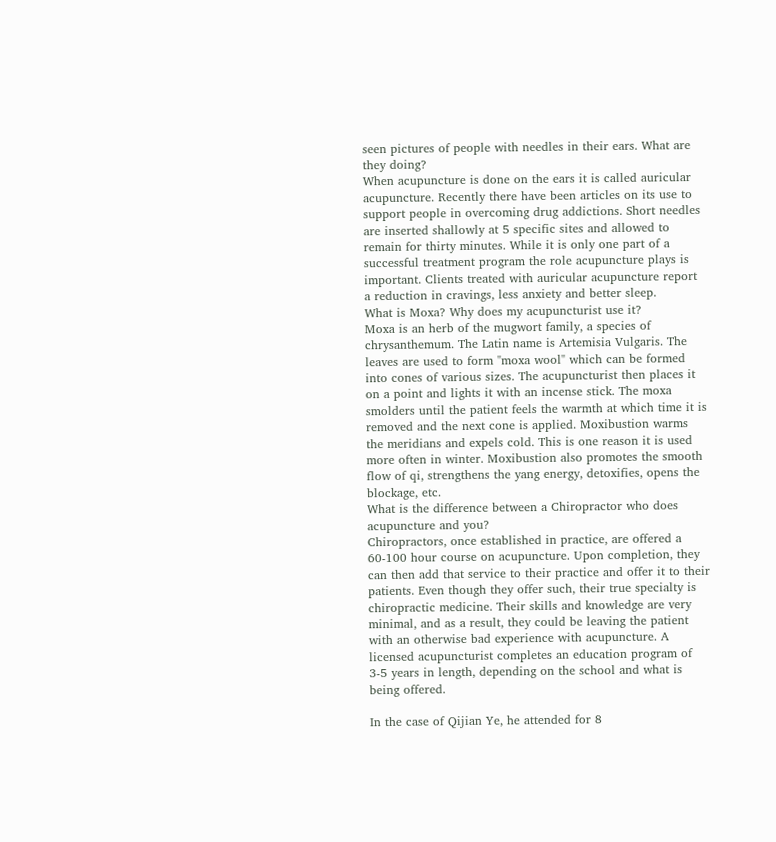seen pictures of people with needles in their ears. What are they doing?
When acupuncture is done on the ears it is called auricular acupuncture. Recently there have been articles on its use to support people in overcoming drug addictions. Short needles are inserted shallowly at 5 specific sites and allowed to remain for thirty minutes. While it is only one part of a successful treatment program the role acupuncture plays is important. Clients treated with auricular acupuncture report a reduction in cravings, less anxiety and better sleep.
What is Moxa? Why does my acupuncturist use it?
Moxa is an herb of the mugwort family, a species of chrysanthemum. The Latin name is Artemisia Vulgaris. The leaves are used to form "moxa wool" which can be formed into cones of various sizes. The acupuncturist then places it on a point and lights it with an incense stick. The moxa smolders until the patient feels the warmth at which time it is removed and the next cone is applied. Moxibustion warms the meridians and expels cold. This is one reason it is used more often in winter. Moxibustion also promotes the smooth flow of qi, strengthens the yang energy, detoxifies, opens the blockage, etc.
What is the difference between a Chiropractor who does acupuncture and you?
Chiropractors, once established in practice, are offered a 60-100 hour course on acupuncture. Upon completion, they can then add that service to their practice and offer it to their patients. Even though they offer such, their true specialty is chiropractic medicine. Their skills and knowledge are very minimal, and as a result, they could be leaving the patient with an otherwise bad experience with acupuncture. A licensed acupuncturist completes an education program of 3-5 years in length, depending on the school and what is being offered.

In the case of Qijian Ye, he attended for 8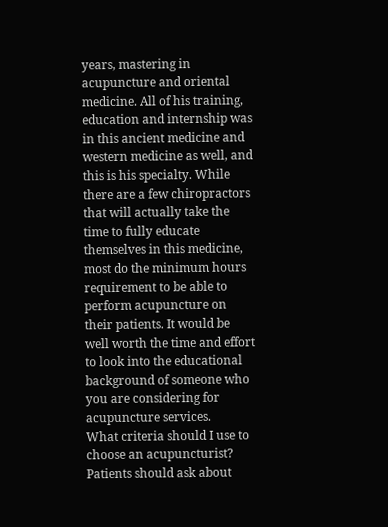years, mastering in acupuncture and oriental medicine. All of his training, education and internship was in this ancient medicine and western medicine as well, and this is his specialty. While there are a few chiropractors that will actually take the time to fully educate themselves in this medicine, most do the minimum hours requirement to be able to perform acupuncture on their patients. It would be well worth the time and effort to look into the educational background of someone who you are considering for acupuncture services.
What criteria should I use to choose an acupuncturist?
Patients should ask about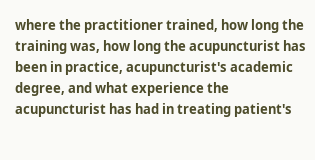where the practitioner trained, how long the training was, how long the acupuncturist has been in practice, acupuncturist's academic degree, and what experience the acupuncturist has had in treating patient's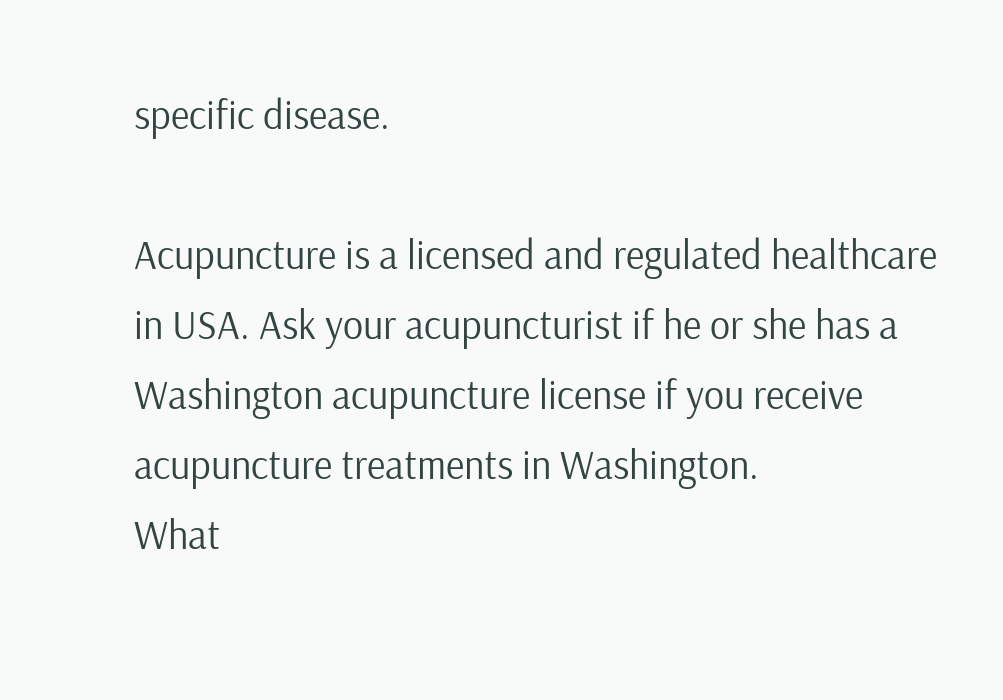specific disease.

Acupuncture is a licensed and regulated healthcare in USA. Ask your acupuncturist if he or she has a Washington acupuncture license if you receive acupuncture treatments in Washington.
What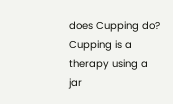does Cupping do?
Cupping is a therapy using a jar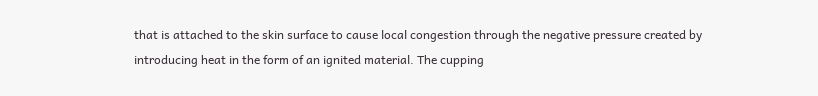that is attached to the skin surface to cause local congestion through the negative pressure created by introducing heat in the form of an ignited material. The cupping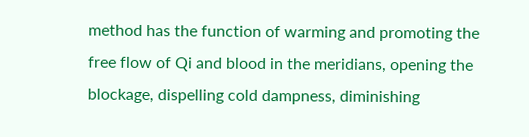method has the function of warming and promoting the free flow of Qi and blood in the meridians, opening the blockage, dispelling cold dampness, diminishing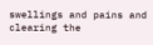swellings and pains and clearing the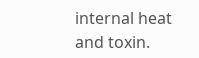internal heat and toxin.